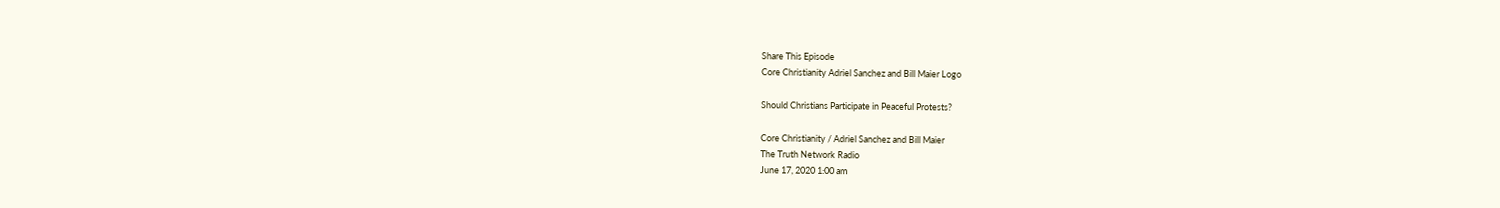Share This Episode
Core Christianity Adriel Sanchez and Bill Maier Logo

Should Christians Participate in Peaceful Protests?

Core Christianity / Adriel Sanchez and Bill Maier
The Truth Network Radio
June 17, 2020 1:00 am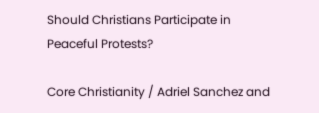Should Christians Participate in Peaceful Protests?

Core Christianity / Adriel Sanchez and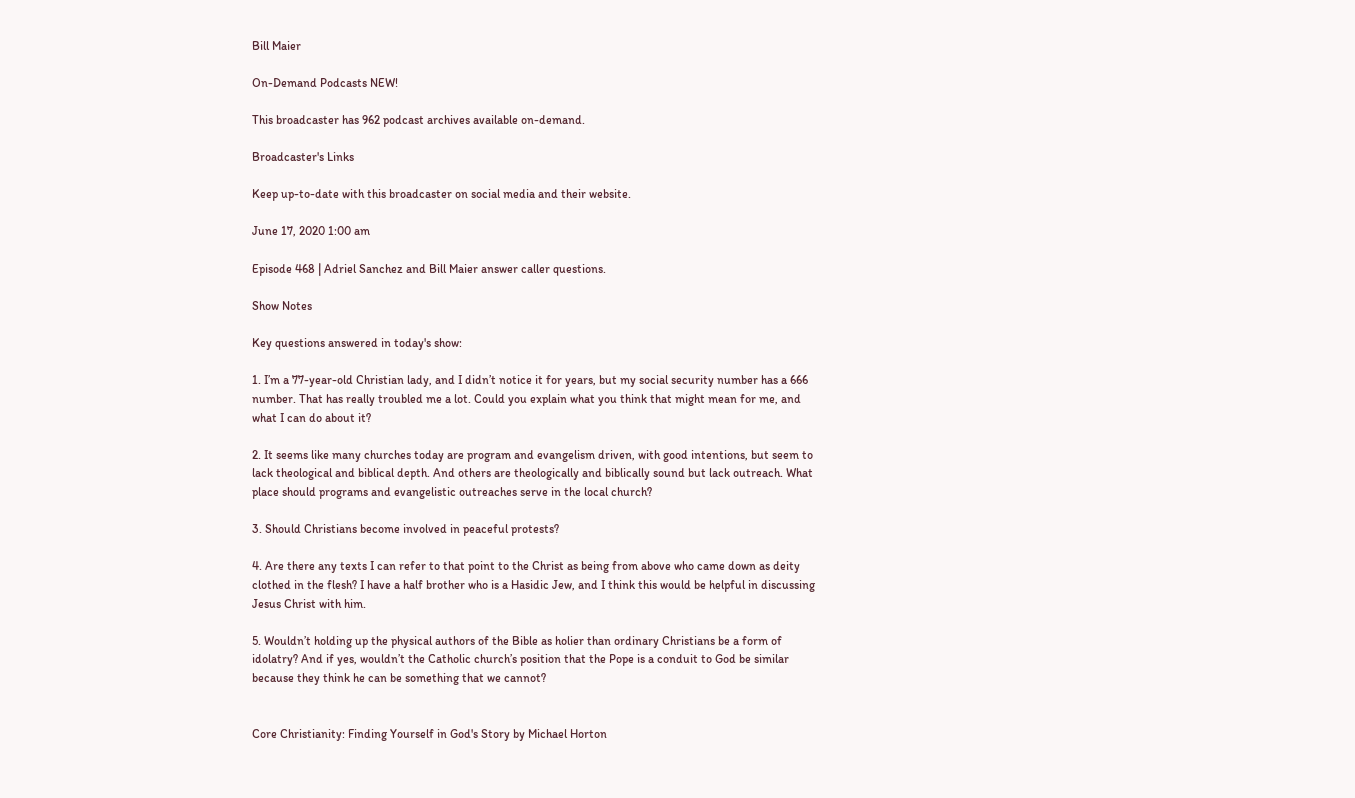Bill Maier

On-Demand Podcasts NEW!

This broadcaster has 962 podcast archives available on-demand.

Broadcaster's Links

Keep up-to-date with this broadcaster on social media and their website.

June 17, 2020 1:00 am

Episode 468 | Adriel Sanchez and Bill Maier answer caller questions.

Show Notes

Key questions answered in today's show:

1. I’m a 77-year-old Christian lady, and I didn’t notice it for years, but my social security number has a 666 number. That has really troubled me a lot. Could you explain what you think that might mean for me, and what I can do about it?

2. It seems like many churches today are program and evangelism driven, with good intentions, but seem to lack theological and biblical depth. And others are theologically and biblically sound but lack outreach. What place should programs and evangelistic outreaches serve in the local church?

3. Should Christians become involved in peaceful protests?

4. Are there any texts I can refer to that point to the Christ as being from above who came down as deity clothed in the flesh? I have a half brother who is a Hasidic Jew, and I think this would be helpful in discussing Jesus Christ with him.

5. Wouldn’t holding up the physical authors of the Bible as holier than ordinary Christians be a form of idolatry? And if yes, wouldn’t the Catholic church’s position that the Pope is a conduit to God be similar because they think he can be something that we cannot?


Core Christianity: Finding Yourself in God's Story by Michael Horton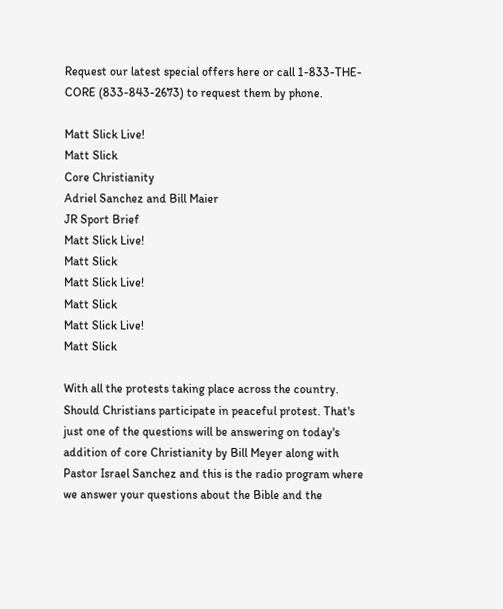Request our latest special offers here or call 1-833-THE-CORE (833-843-2673) to request them by phone.

Matt Slick Live!
Matt Slick
Core Christianity
Adriel Sanchez and Bill Maier
JR Sport Brief
Matt Slick Live!
Matt Slick
Matt Slick Live!
Matt Slick
Matt Slick Live!
Matt Slick

With all the protests taking place across the country. Should Christians participate in peaceful protest. That's just one of the questions will be answering on today's addition of core Christianity by Bill Meyer along with Pastor Israel Sanchez and this is the radio program where we answer your questions about the Bible and the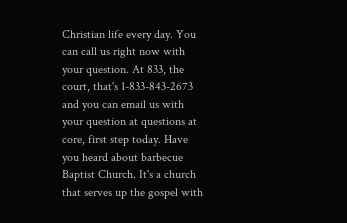Christian life every day. You can call us right now with your question. At 833, the court, that's 1-833-843-2673 and you can email us with your question at questions at core, first step today. Have you heard about barbecue Baptist Church. It's a church that serves up the gospel with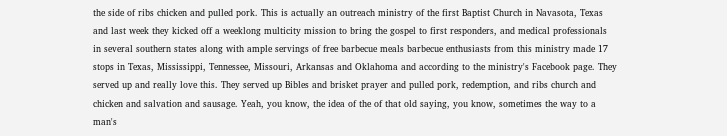the side of ribs chicken and pulled pork. This is actually an outreach ministry of the first Baptist Church in Navasota, Texas and last week they kicked off a weeklong multicity mission to bring the gospel to first responders, and medical professionals in several southern states along with ample servings of free barbecue meals barbecue enthusiasts from this ministry made 17 stops in Texas, Mississippi, Tennessee, Missouri, Arkansas and Oklahoma and according to the ministry's Facebook page. They served up and really love this. They served up Bibles and brisket prayer and pulled pork, redemption, and ribs church and chicken and salvation and sausage. Yeah, you know, the idea of the of that old saying, you know, sometimes the way to a man's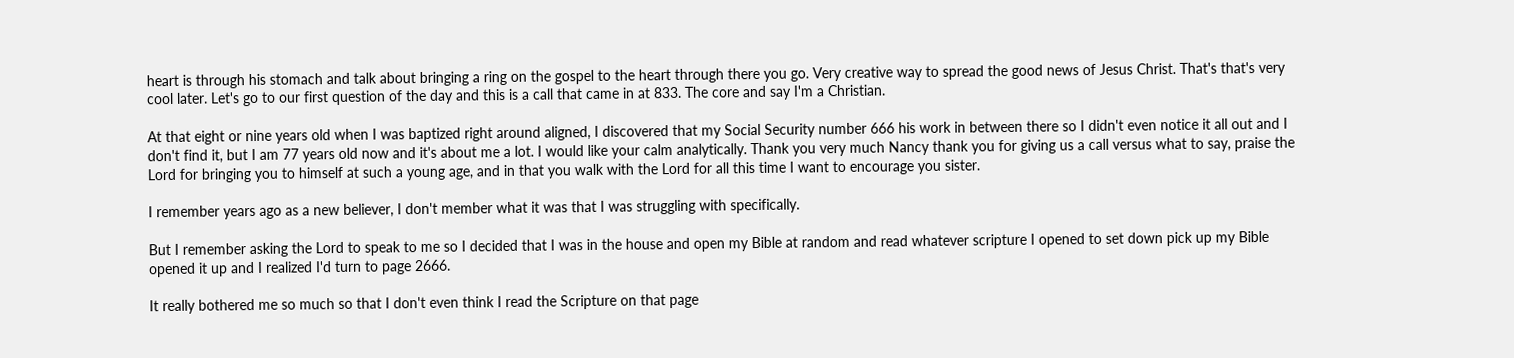heart is through his stomach and talk about bringing a ring on the gospel to the heart through there you go. Very creative way to spread the good news of Jesus Christ. That's that's very cool later. Let's go to our first question of the day and this is a call that came in at 833. The core and say I'm a Christian.

At that eight or nine years old when I was baptized right around aligned, I discovered that my Social Security number 666 his work in between there so I didn't even notice it all out and I don't find it, but I am 77 years old now and it's about me a lot. I would like your calm analytically. Thank you very much Nancy thank you for giving us a call versus what to say, praise the Lord for bringing you to himself at such a young age, and in that you walk with the Lord for all this time I want to encourage you sister.

I remember years ago as a new believer, I don't member what it was that I was struggling with specifically.

But I remember asking the Lord to speak to me so I decided that I was in the house and open my Bible at random and read whatever scripture I opened to set down pick up my Bible opened it up and I realized I'd turn to page 2666.

It really bothered me so much so that I don't even think I read the Scripture on that page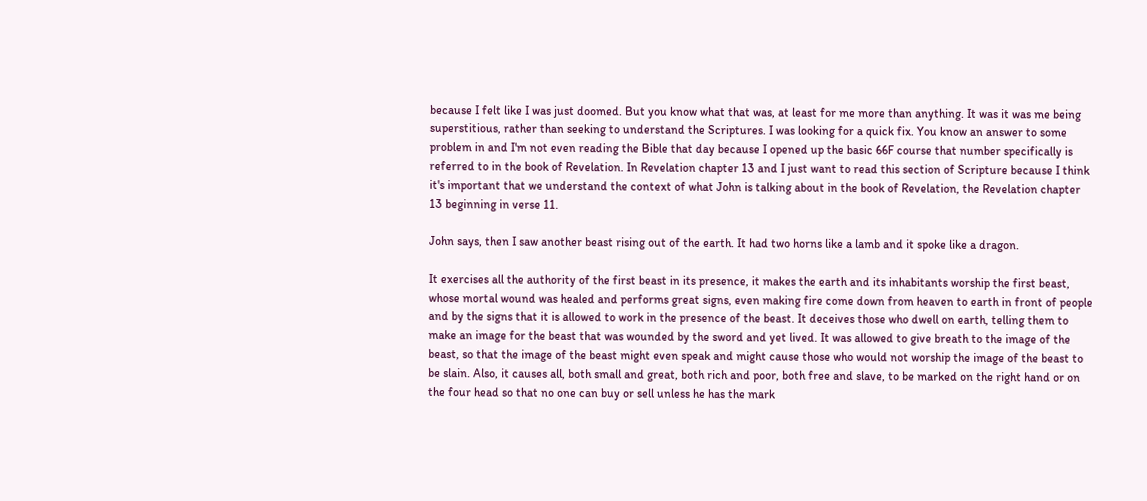because I felt like I was just doomed. But you know what that was, at least for me more than anything. It was it was me being superstitious, rather than seeking to understand the Scriptures. I was looking for a quick fix. You know an answer to some problem in and I'm not even reading the Bible that day because I opened up the basic 66F course that number specifically is referred to in the book of Revelation. In Revelation chapter 13 and I just want to read this section of Scripture because I think it's important that we understand the context of what John is talking about in the book of Revelation, the Revelation chapter 13 beginning in verse 11.

John says, then I saw another beast rising out of the earth. It had two horns like a lamb and it spoke like a dragon.

It exercises all the authority of the first beast in its presence, it makes the earth and its inhabitants worship the first beast, whose mortal wound was healed and performs great signs, even making fire come down from heaven to earth in front of people and by the signs that it is allowed to work in the presence of the beast. It deceives those who dwell on earth, telling them to make an image for the beast that was wounded by the sword and yet lived. It was allowed to give breath to the image of the beast, so that the image of the beast might even speak and might cause those who would not worship the image of the beast to be slain. Also, it causes all, both small and great, both rich and poor, both free and slave, to be marked on the right hand or on the four head so that no one can buy or sell unless he has the mark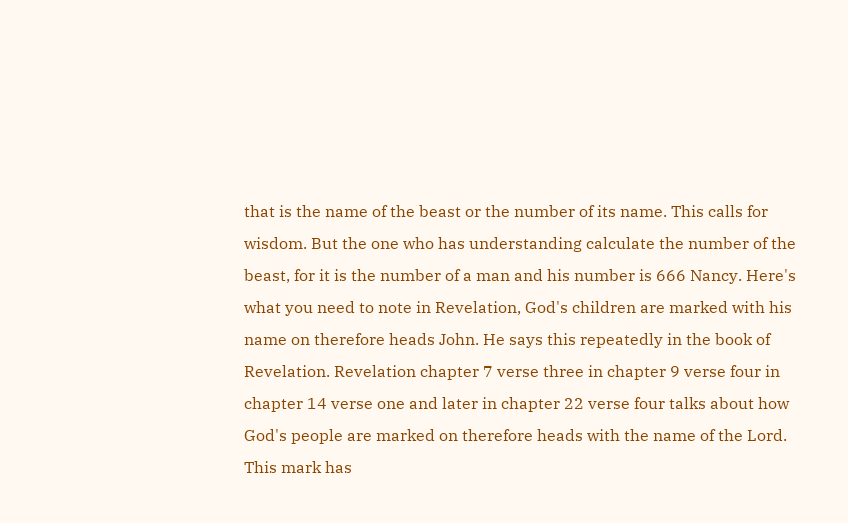that is the name of the beast or the number of its name. This calls for wisdom. But the one who has understanding calculate the number of the beast, for it is the number of a man and his number is 666 Nancy. Here's what you need to note in Revelation, God's children are marked with his name on therefore heads John. He says this repeatedly in the book of Revelation. Revelation chapter 7 verse three in chapter 9 verse four in chapter 14 verse one and later in chapter 22 verse four talks about how God's people are marked on therefore heads with the name of the Lord. This mark has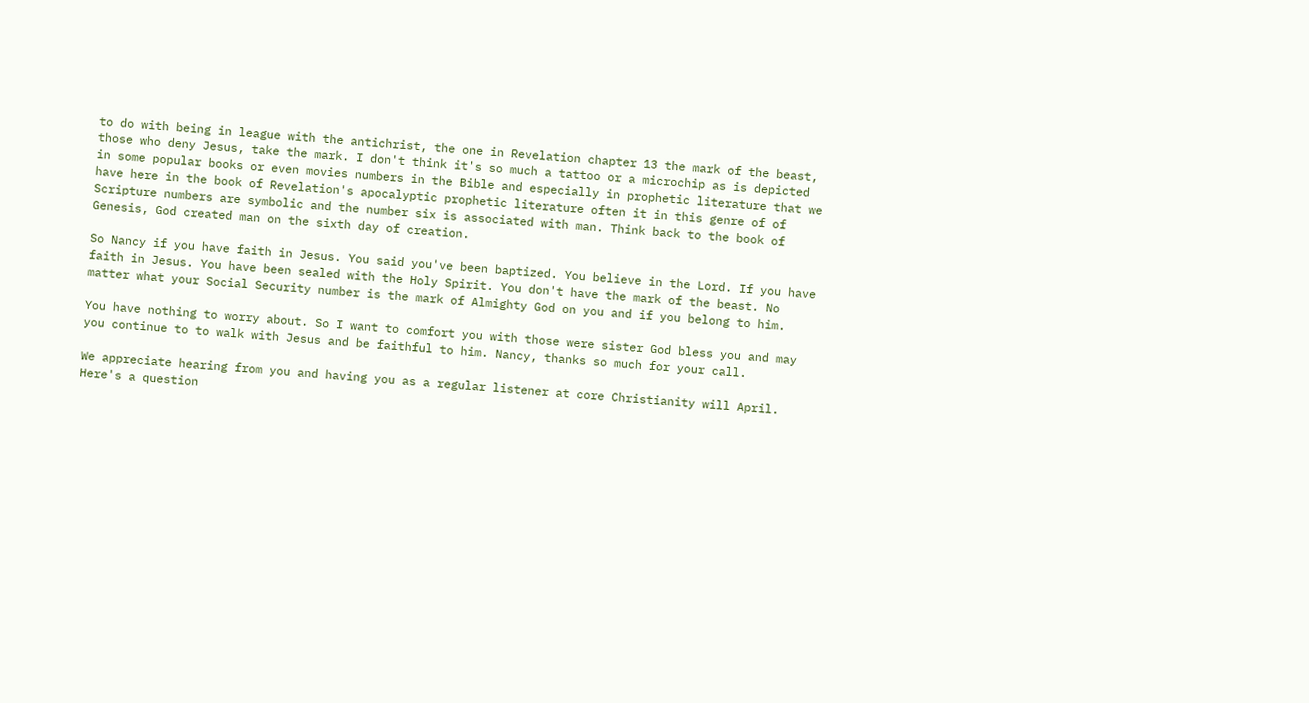to do with being in league with the antichrist, the one in Revelation chapter 13 the mark of the beast, those who deny Jesus, take the mark. I don't think it's so much a tattoo or a microchip as is depicted in some popular books or even movies numbers in the Bible and especially in prophetic literature that we have here in the book of Revelation's apocalyptic prophetic literature often it in this genre of of Scripture numbers are symbolic and the number six is associated with man. Think back to the book of Genesis, God created man on the sixth day of creation.

So Nancy if you have faith in Jesus. You said you've been baptized. You believe in the Lord. If you have faith in Jesus. You have been sealed with the Holy Spirit. You don't have the mark of the beast. No matter what your Social Security number is the mark of Almighty God on you and if you belong to him.

You have nothing to worry about. So I want to comfort you with those were sister God bless you and may you continue to to walk with Jesus and be faithful to him. Nancy, thanks so much for your call.

We appreciate hearing from you and having you as a regular listener at core Christianity will April. Here's a question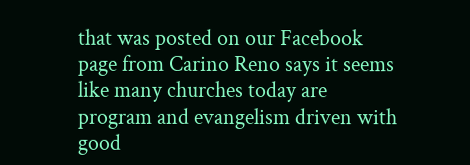that was posted on our Facebook page from Carino Reno says it seems like many churches today are program and evangelism driven with good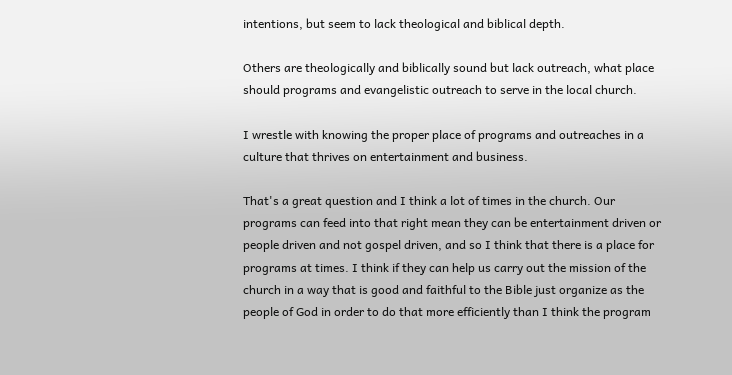intentions, but seem to lack theological and biblical depth.

Others are theologically and biblically sound but lack outreach, what place should programs and evangelistic outreach to serve in the local church.

I wrestle with knowing the proper place of programs and outreaches in a culture that thrives on entertainment and business.

That's a great question and I think a lot of times in the church. Our programs can feed into that right mean they can be entertainment driven or people driven and not gospel driven, and so I think that there is a place for programs at times. I think if they can help us carry out the mission of the church in a way that is good and faithful to the Bible just organize as the people of God in order to do that more efficiently than I think the program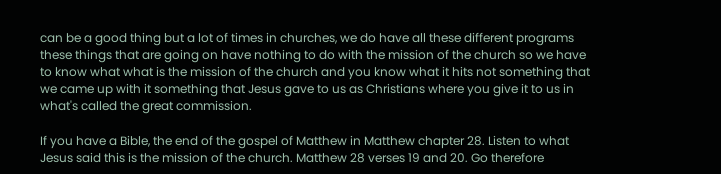can be a good thing but a lot of times in churches, we do have all these different programs these things that are going on have nothing to do with the mission of the church so we have to know what what is the mission of the church and you know what it hits not something that we came up with it something that Jesus gave to us as Christians where you give it to us in what's called the great commission.

If you have a Bible, the end of the gospel of Matthew in Matthew chapter 28. Listen to what Jesus said this is the mission of the church. Matthew 28 verses 19 and 20. Go therefore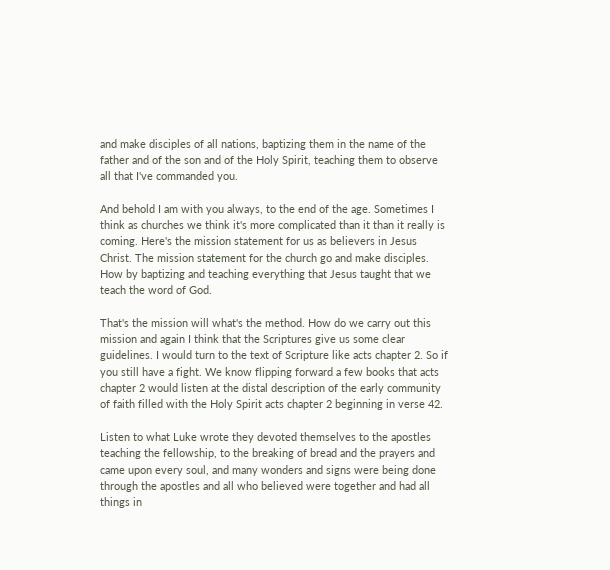and make disciples of all nations, baptizing them in the name of the father and of the son and of the Holy Spirit, teaching them to observe all that I've commanded you.

And behold I am with you always, to the end of the age. Sometimes I think as churches we think it's more complicated than it than it really is coming. Here's the mission statement for us as believers in Jesus Christ. The mission statement for the church go and make disciples. How by baptizing and teaching everything that Jesus taught that we teach the word of God.

That's the mission will what's the method. How do we carry out this mission and again I think that the Scriptures give us some clear guidelines. I would turn to the text of Scripture like acts chapter 2. So if you still have a fight. We know flipping forward a few books that acts chapter 2 would listen at the distal description of the early community of faith filled with the Holy Spirit acts chapter 2 beginning in verse 42.

Listen to what Luke wrote they devoted themselves to the apostles teaching the fellowship, to the breaking of bread and the prayers and came upon every soul, and many wonders and signs were being done through the apostles and all who believed were together and had all things in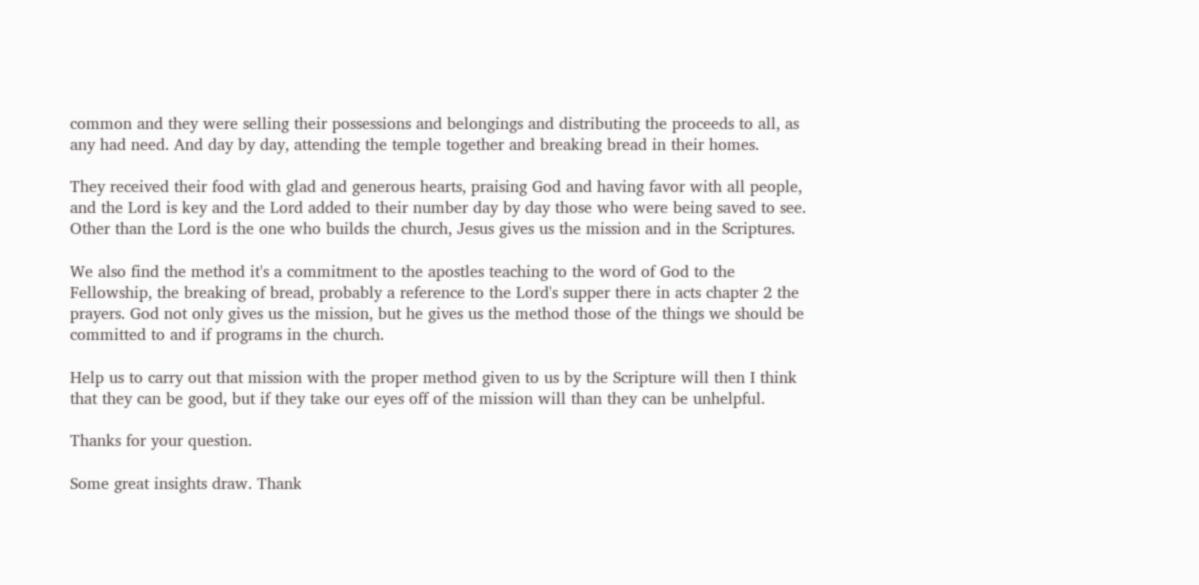common and they were selling their possessions and belongings and distributing the proceeds to all, as any had need. And day by day, attending the temple together and breaking bread in their homes.

They received their food with glad and generous hearts, praising God and having favor with all people, and the Lord is key and the Lord added to their number day by day those who were being saved to see. Other than the Lord is the one who builds the church, Jesus gives us the mission and in the Scriptures.

We also find the method it's a commitment to the apostles teaching to the word of God to the Fellowship, the breaking of bread, probably a reference to the Lord's supper there in acts chapter 2 the prayers. God not only gives us the mission, but he gives us the method those of the things we should be committed to and if programs in the church.

Help us to carry out that mission with the proper method given to us by the Scripture will then I think that they can be good, but if they take our eyes off of the mission will than they can be unhelpful.

Thanks for your question.

Some great insights draw. Thank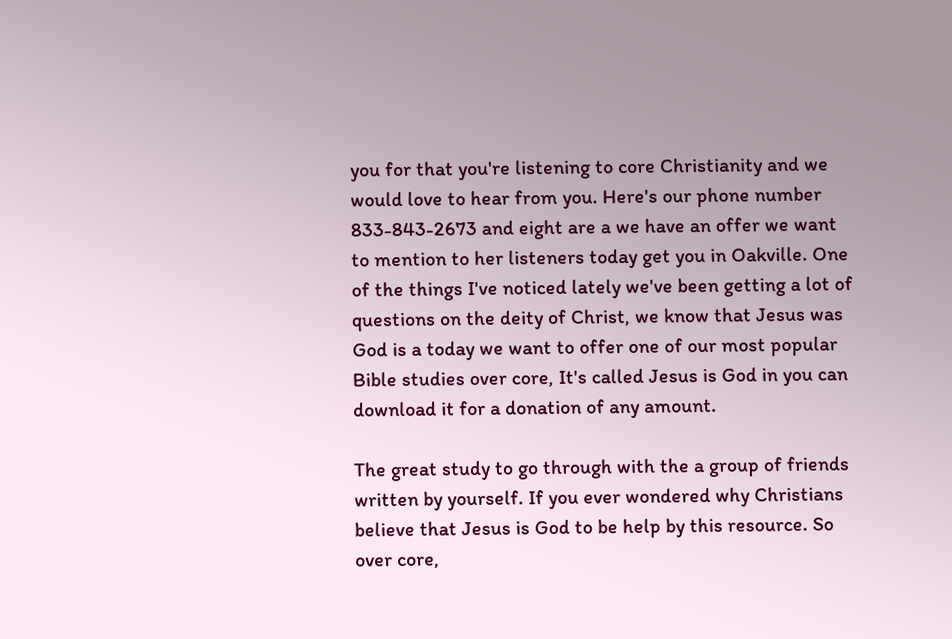you for that you're listening to core Christianity and we would love to hear from you. Here's our phone number 833-843-2673 and eight are a we have an offer we want to mention to her listeners today get you in Oakville. One of the things I've noticed lately we've been getting a lot of questions on the deity of Christ, we know that Jesus was God is a today we want to offer one of our most popular Bible studies over core, It's called Jesus is God in you can download it for a donation of any amount.

The great study to go through with the a group of friends written by yourself. If you ever wondered why Christians believe that Jesus is God to be help by this resource. So over core,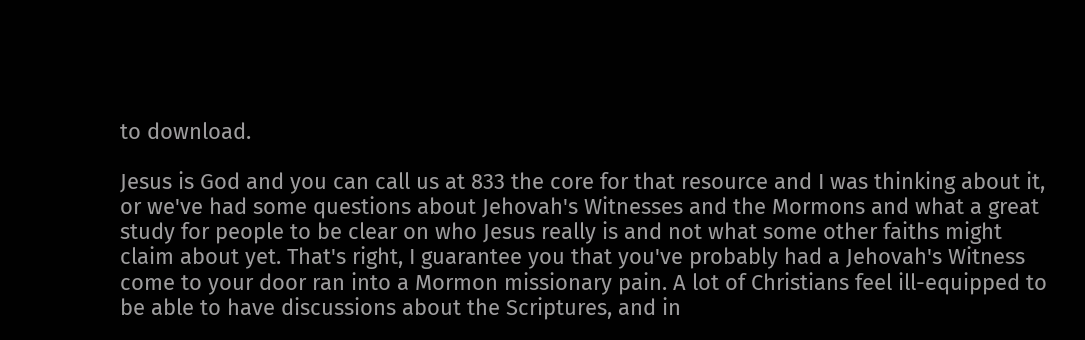to download.

Jesus is God and you can call us at 833 the core for that resource and I was thinking about it, or we've had some questions about Jehovah's Witnesses and the Mormons and what a great study for people to be clear on who Jesus really is and not what some other faiths might claim about yet. That's right, I guarantee you that you've probably had a Jehovah's Witness come to your door ran into a Mormon missionary pain. A lot of Christians feel ill-equipped to be able to have discussions about the Scriptures, and in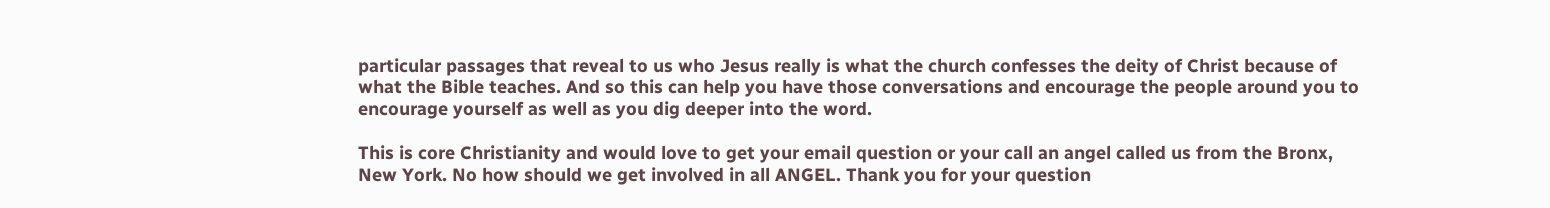particular passages that reveal to us who Jesus really is what the church confesses the deity of Christ because of what the Bible teaches. And so this can help you have those conversations and encourage the people around you to encourage yourself as well as you dig deeper into the word.

This is core Christianity and would love to get your email question or your call an angel called us from the Bronx, New York. No how should we get involved in all ANGEL. Thank you for your question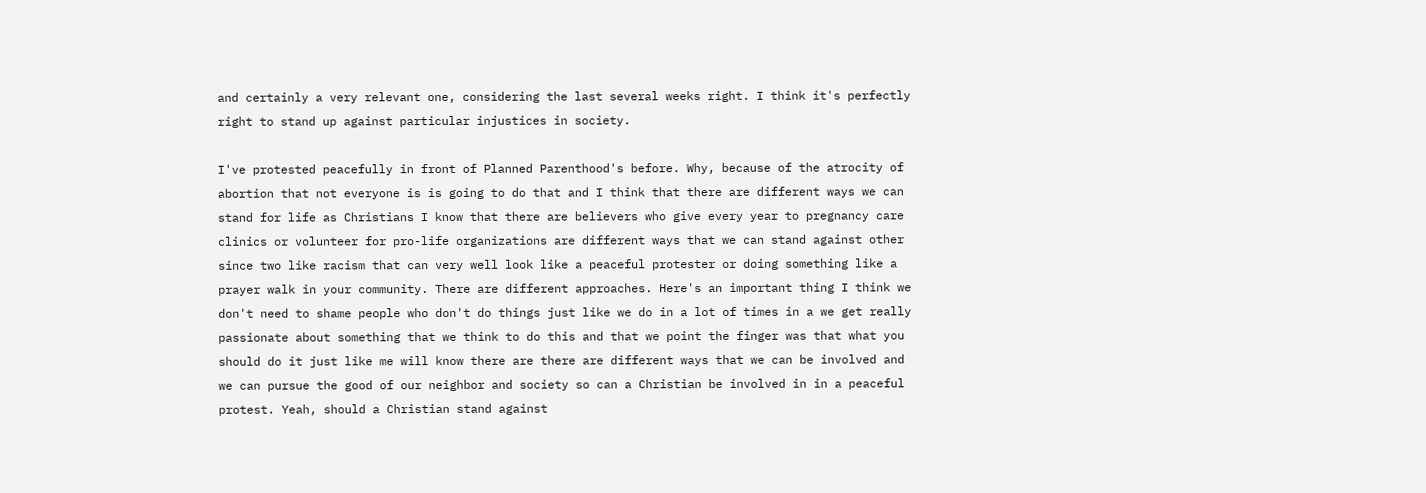and certainly a very relevant one, considering the last several weeks right. I think it's perfectly right to stand up against particular injustices in society.

I've protested peacefully in front of Planned Parenthood's before. Why, because of the atrocity of abortion that not everyone is is going to do that and I think that there are different ways we can stand for life as Christians I know that there are believers who give every year to pregnancy care clinics or volunteer for pro-life organizations are different ways that we can stand against other since two like racism that can very well look like a peaceful protester or doing something like a prayer walk in your community. There are different approaches. Here's an important thing I think we don't need to shame people who don't do things just like we do in a lot of times in a we get really passionate about something that we think to do this and that we point the finger was that what you should do it just like me will know there are there are different ways that we can be involved and we can pursue the good of our neighbor and society so can a Christian be involved in in a peaceful protest. Yeah, should a Christian stand against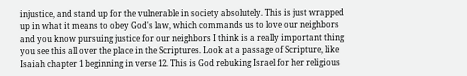injustice, and stand up for the vulnerable in society absolutely. This is just wrapped up in what it means to obey God's law, which commands us to love our neighbors and you know pursuing justice for our neighbors I think is a really important thing you see this all over the place in the Scriptures. Look at a passage of Scripture, like Isaiah chapter 1 beginning in verse 12. This is God rebuking Israel for her religious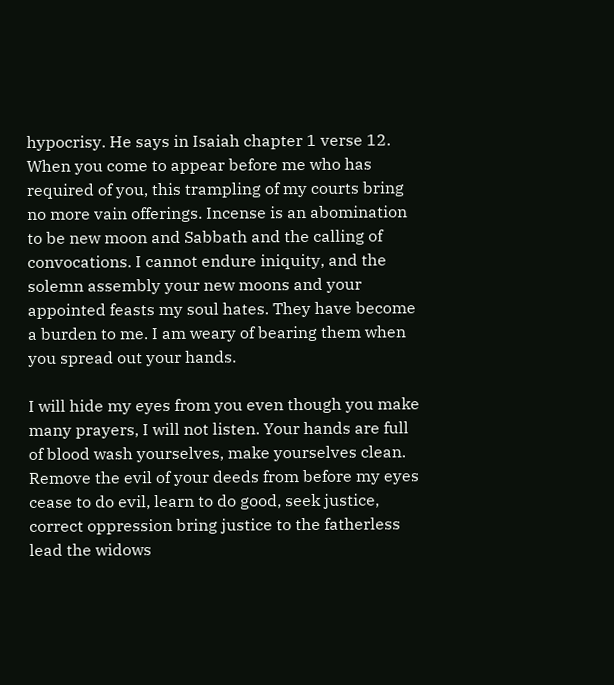hypocrisy. He says in Isaiah chapter 1 verse 12. When you come to appear before me who has required of you, this trampling of my courts bring no more vain offerings. Incense is an abomination to be new moon and Sabbath and the calling of convocations. I cannot endure iniquity, and the solemn assembly your new moons and your appointed feasts my soul hates. They have become a burden to me. I am weary of bearing them when you spread out your hands.

I will hide my eyes from you even though you make many prayers, I will not listen. Your hands are full of blood wash yourselves, make yourselves clean. Remove the evil of your deeds from before my eyes cease to do evil, learn to do good, seek justice, correct oppression bring justice to the fatherless lead the widows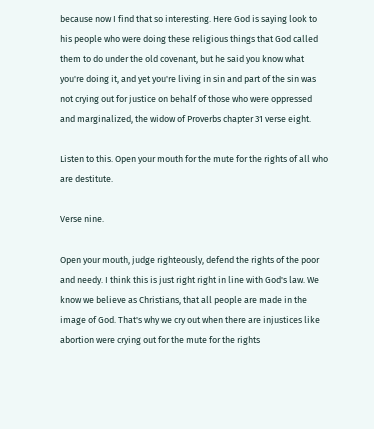because now I find that so interesting. Here God is saying look to his people who were doing these religious things that God called them to do under the old covenant, but he said you know what you're doing it, and yet you're living in sin and part of the sin was not crying out for justice on behalf of those who were oppressed and marginalized, the widow of Proverbs chapter 31 verse eight.

Listen to this. Open your mouth for the mute for the rights of all who are destitute.

Verse nine.

Open your mouth, judge righteously, defend the rights of the poor and needy. I think this is just right right in line with God's law. We know we believe as Christians, that all people are made in the image of God. That's why we cry out when there are injustices like abortion were crying out for the mute for the rights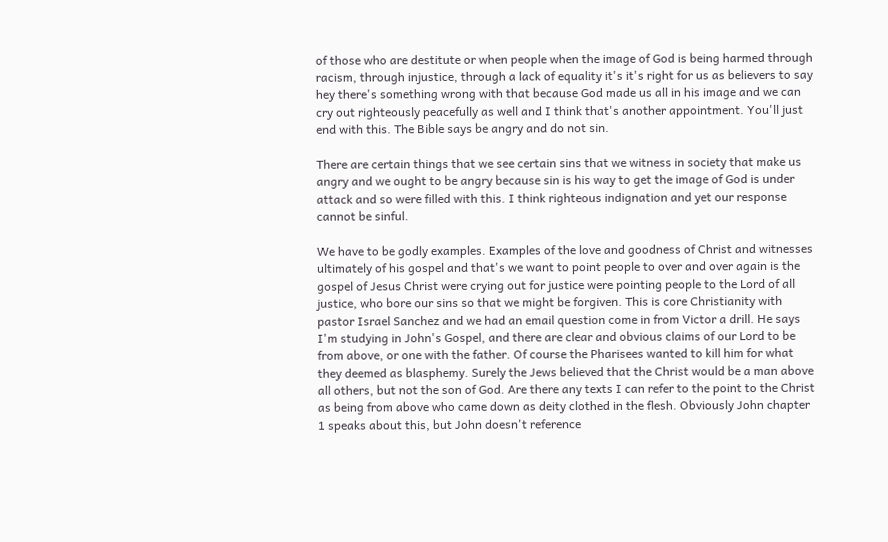of those who are destitute or when people when the image of God is being harmed through racism, through injustice, through a lack of equality it's it's right for us as believers to say hey there's something wrong with that because God made us all in his image and we can cry out righteously peacefully as well and I think that's another appointment. You'll just end with this. The Bible says be angry and do not sin.

There are certain things that we see certain sins that we witness in society that make us angry and we ought to be angry because sin is his way to get the image of God is under attack and so were filled with this. I think righteous indignation and yet our response cannot be sinful.

We have to be godly examples. Examples of the love and goodness of Christ and witnesses ultimately of his gospel and that's we want to point people to over and over again is the gospel of Jesus Christ were crying out for justice were pointing people to the Lord of all justice, who bore our sins so that we might be forgiven. This is core Christianity with pastor Israel Sanchez and we had an email question come in from Victor a drill. He says I'm studying in John's Gospel, and there are clear and obvious claims of our Lord to be from above, or one with the father. Of course the Pharisees wanted to kill him for what they deemed as blasphemy. Surely the Jews believed that the Christ would be a man above all others, but not the son of God. Are there any texts I can refer to the point to the Christ as being from above who came down as deity clothed in the flesh. Obviously John chapter 1 speaks about this, but John doesn't reference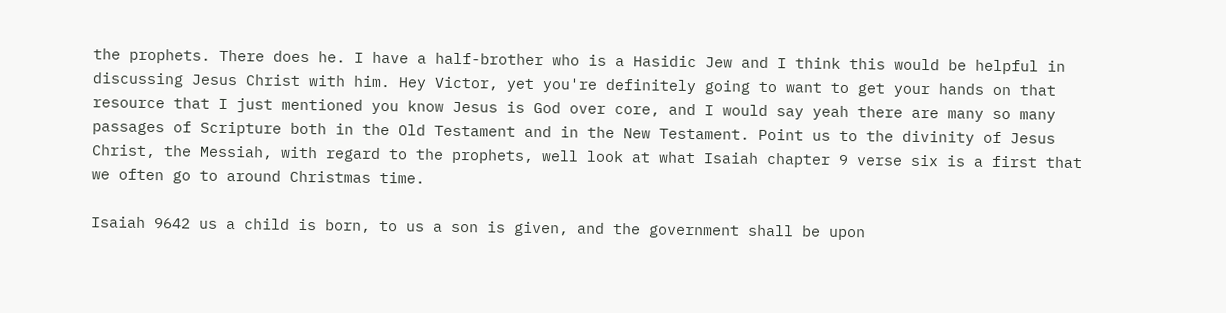the prophets. There does he. I have a half-brother who is a Hasidic Jew and I think this would be helpful in discussing Jesus Christ with him. Hey Victor, yet you're definitely going to want to get your hands on that resource that I just mentioned you know Jesus is God over core, and I would say yeah there are many so many passages of Scripture both in the Old Testament and in the New Testament. Point us to the divinity of Jesus Christ, the Messiah, with regard to the prophets, well look at what Isaiah chapter 9 verse six is a first that we often go to around Christmas time.

Isaiah 9642 us a child is born, to us a son is given, and the government shall be upon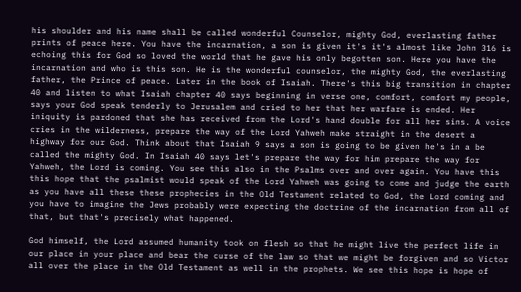his shoulder and his name shall be called wonderful Counselor, mighty God, everlasting father prints of peace here. You have the incarnation, a son is given it's it's almost like John 316 is echoing this for God so loved the world that he gave his only begotten son. Here you have the incarnation and who is this son. He is the wonderful counselor, the mighty God, the everlasting father, the Prince of peace. Later in the book of Isaiah. There's this big transition in chapter 40 and listen to what Isaiah chapter 40 says beginning in verse one, comfort, comfort my people, says your God speak tenderly to Jerusalem and cried to her that her warfare is ended. Her iniquity is pardoned that she has received from the Lord's hand double for all her sins. A voice cries in the wilderness, prepare the way of the Lord Yahweh make straight in the desert a highway for our God. Think about that Isaiah 9 says a son is going to be given he's in a be called the mighty God. In Isaiah 40 says let's prepare the way for him prepare the way for Yahweh, the Lord is coming. You see this also in the Psalms over and over again. You have this this hope that the psalmist would speak of the Lord Yahweh was going to come and judge the earth as you have all these these prophecies in the Old Testament related to God, the Lord coming and you have to imagine the Jews probably were expecting the doctrine of the incarnation from all of that, but that's precisely what happened.

God himself, the Lord assumed humanity took on flesh so that he might live the perfect life in our place in your place and bear the curse of the law so that we might be forgiven and so Victor all over the place in the Old Testament as well in the prophets. We see this hope is hope of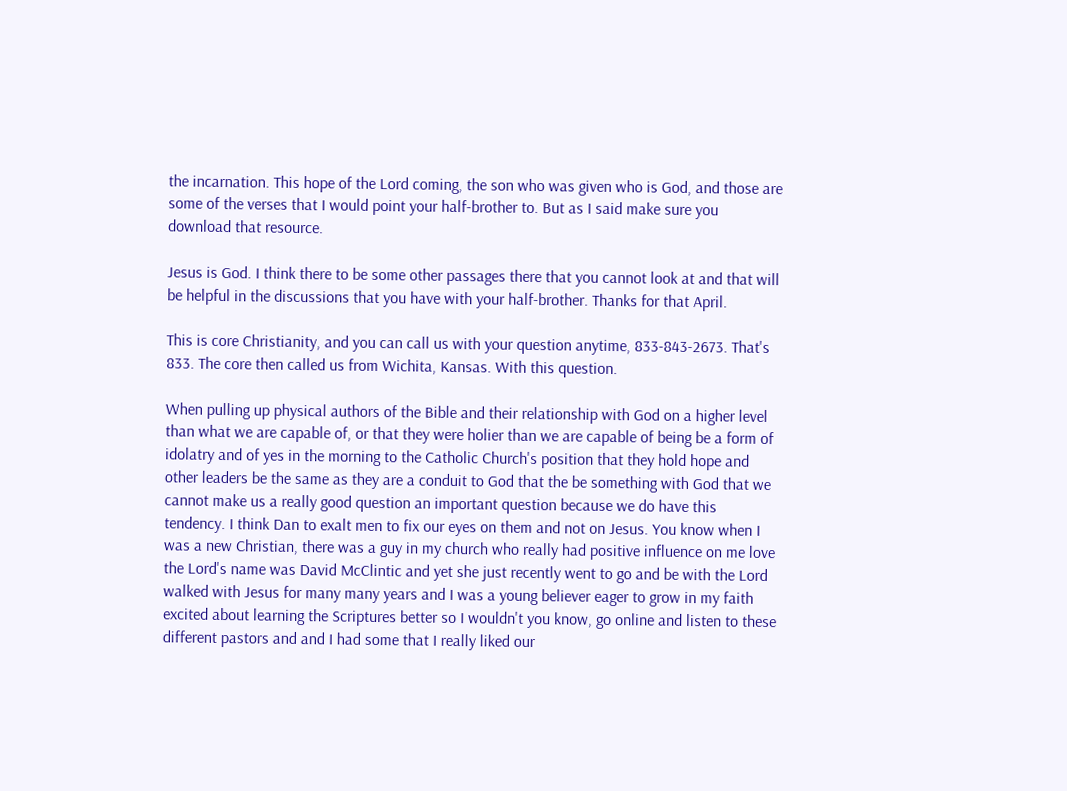the incarnation. This hope of the Lord coming, the son who was given who is God, and those are some of the verses that I would point your half-brother to. But as I said make sure you download that resource.

Jesus is God. I think there to be some other passages there that you cannot look at and that will be helpful in the discussions that you have with your half-brother. Thanks for that April.

This is core Christianity, and you can call us with your question anytime, 833-843-2673. That's 833. The core then called us from Wichita, Kansas. With this question.

When pulling up physical authors of the Bible and their relationship with God on a higher level than what we are capable of, or that they were holier than we are capable of being be a form of idolatry and of yes in the morning to the Catholic Church's position that they hold hope and other leaders be the same as they are a conduit to God that the be something with God that we cannot make us a really good question an important question because we do have this tendency. I think Dan to exalt men to fix our eyes on them and not on Jesus. You know when I was a new Christian, there was a guy in my church who really had positive influence on me love the Lord's name was David McClintic and yet she just recently went to go and be with the Lord walked with Jesus for many many years and I was a young believer eager to grow in my faith excited about learning the Scriptures better so I wouldn't you know, go online and listen to these different pastors and and I had some that I really liked our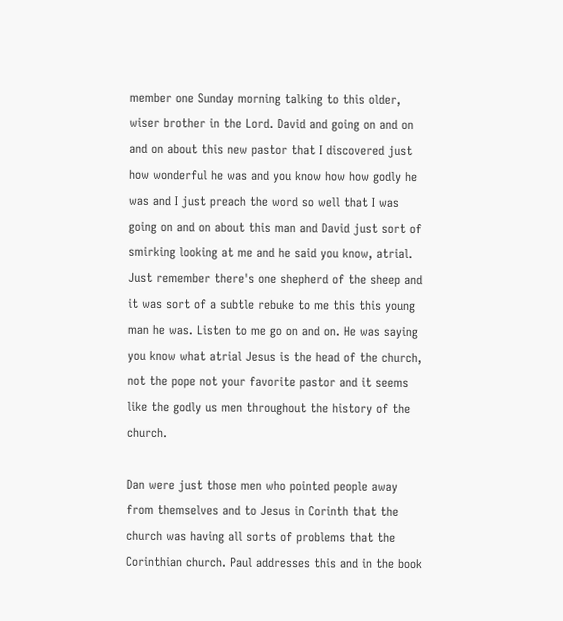member one Sunday morning talking to this older, wiser brother in the Lord. David and going on and on and on about this new pastor that I discovered just how wonderful he was and you know how how godly he was and I just preach the word so well that I was going on and on about this man and David just sort of smirking looking at me and he said you know, atrial. Just remember there's one shepherd of the sheep and it was sort of a subtle rebuke to me this this young man he was. Listen to me go on and on. He was saying you know what atrial Jesus is the head of the church, not the pope not your favorite pastor and it seems like the godly us men throughout the history of the church.

Dan were just those men who pointed people away from themselves and to Jesus in Corinth that the church was having all sorts of problems that the Corinthian church. Paul addresses this and in the book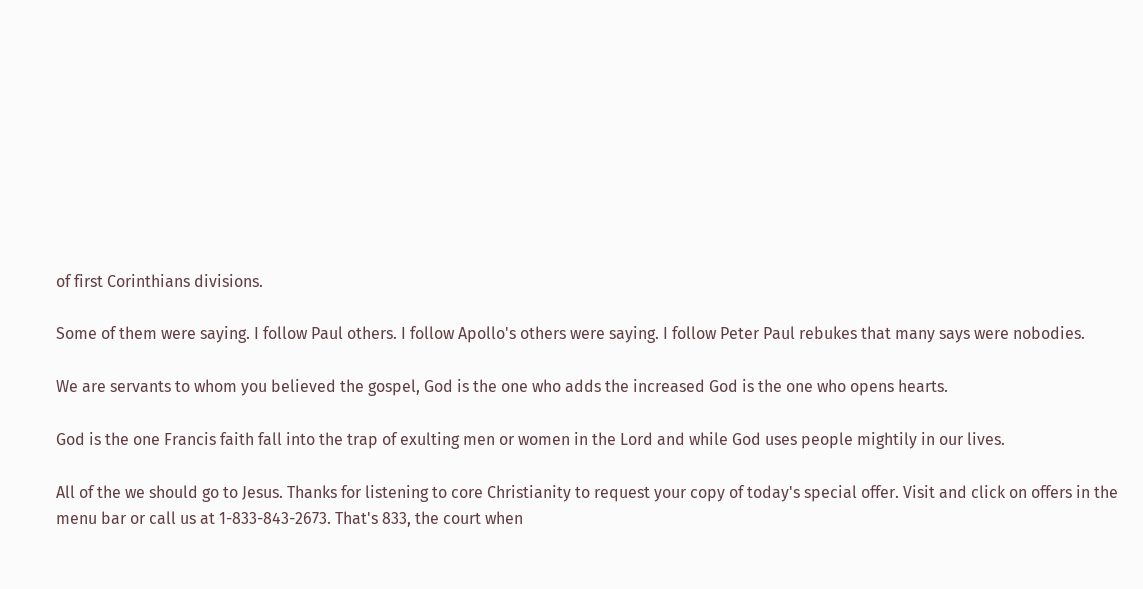of first Corinthians divisions.

Some of them were saying. I follow Paul others. I follow Apollo's others were saying. I follow Peter Paul rebukes that many says were nobodies.

We are servants to whom you believed the gospel, God is the one who adds the increased God is the one who opens hearts.

God is the one Francis faith fall into the trap of exulting men or women in the Lord and while God uses people mightily in our lives.

All of the we should go to Jesus. Thanks for listening to core Christianity to request your copy of today's special offer. Visit and click on offers in the menu bar or call us at 1-833-843-2673. That's 833, the court when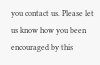you contact us. Please let us know how you been encouraged by this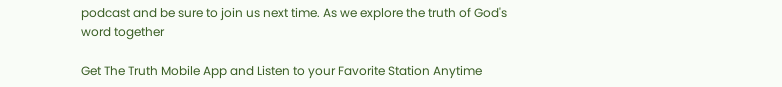podcast and be sure to join us next time. As we explore the truth of God's word together

Get The Truth Mobile App and Listen to your Favorite Station Anytime